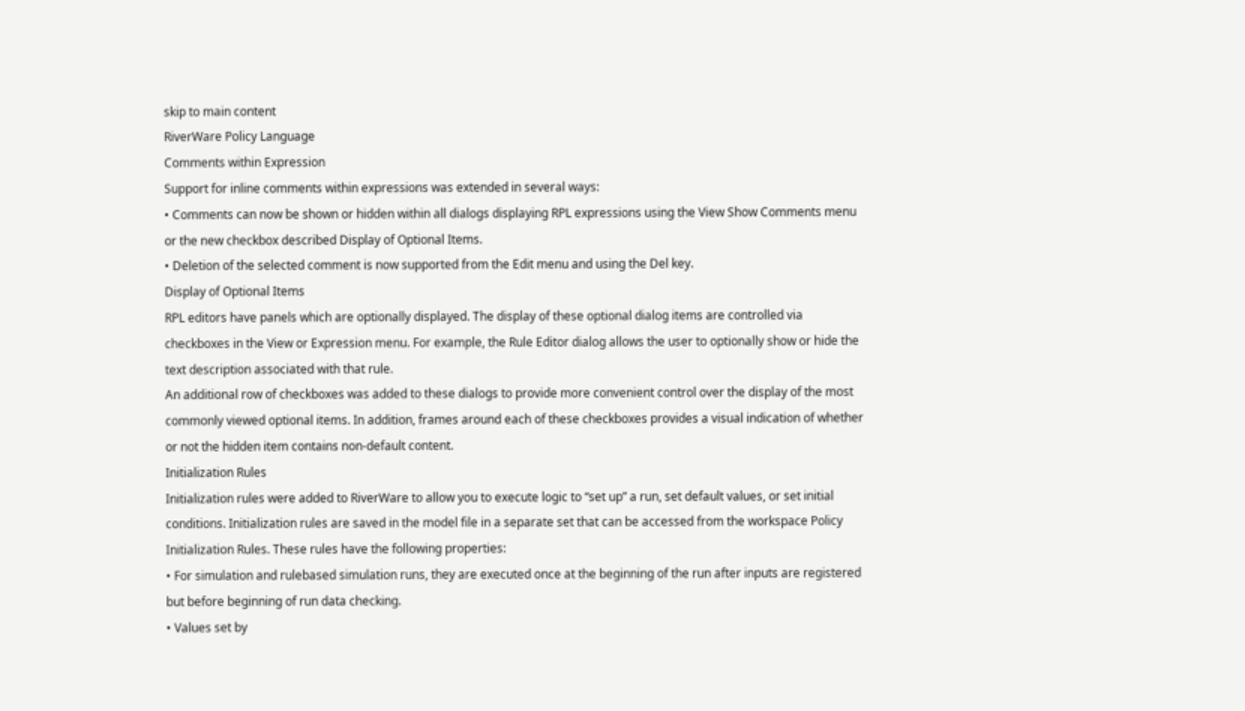skip to main content
RiverWare Policy Language
Comments within Expression
Support for inline comments within expressions was extended in several ways:
• Comments can now be shown or hidden within all dialogs displaying RPL expressions using the View Show Comments menu or the new checkbox described Display of Optional Items.
• Deletion of the selected comment is now supported from the Edit menu and using the Del key.
Display of Optional Items
RPL editors have panels which are optionally displayed. The display of these optional dialog items are controlled via checkboxes in the View or Expression menu. For example, the Rule Editor dialog allows the user to optionally show or hide the text description associated with that rule.
An additional row of checkboxes was added to these dialogs to provide more convenient control over the display of the most commonly viewed optional items. In addition, frames around each of these checkboxes provides a visual indication of whether or not the hidden item contains non-default content.
Initialization Rules
Initialization rules were added to RiverWare to allow you to execute logic to “set up” a run, set default values, or set initial conditions. Initialization rules are saved in the model file in a separate set that can be accessed from the workspace Policy Initialization Rules. These rules have the following properties:
• For simulation and rulebased simulation runs, they are executed once at the beginning of the run after inputs are registered but before beginning of run data checking.
• Values set by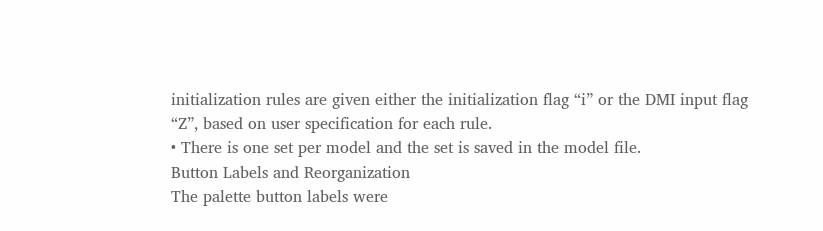initialization rules are given either the initialization flag “i” or the DMI input flag “Z”, based on user specification for each rule.
• There is one set per model and the set is saved in the model file.
Button Labels and Reorganization
The palette button labels were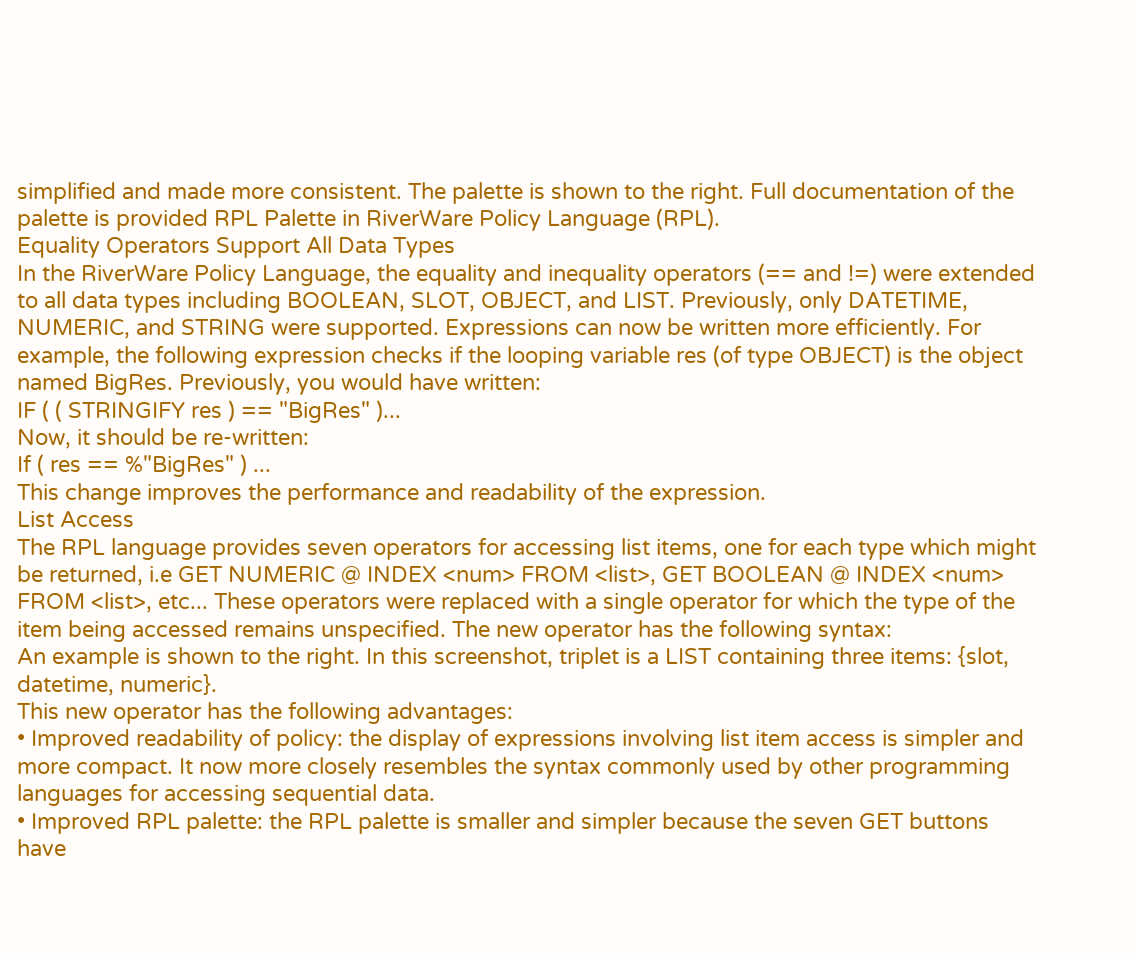simplified and made more consistent. The palette is shown to the right. Full documentation of the palette is provided RPL Palette in RiverWare Policy Language (RPL).
Equality Operators Support All Data Types
In the RiverWare Policy Language, the equality and inequality operators (== and !=) were extended to all data types including BOOLEAN, SLOT, OBJECT, and LIST. Previously, only DATETIME, NUMERIC, and STRING were supported. Expressions can now be written more efficiently. For example, the following expression checks if the looping variable res (of type OBJECT) is the object named BigRes. Previously, you would have written:
IF ( ( STRINGIFY res ) == "BigRes" )...
Now, it should be re-written:
If ( res == %"BigRes" ) ...
This change improves the performance and readability of the expression.
List Access
The RPL language provides seven operators for accessing list items, one for each type which might be returned, i.e GET NUMERIC @ INDEX <num> FROM <list>, GET BOOLEAN @ INDEX <num> FROM <list>, etc... These operators were replaced with a single operator for which the type of the item being accessed remains unspecified. The new operator has the following syntax:
An example is shown to the right. In this screenshot, triplet is a LIST containing three items: {slot, datetime, numeric}.
This new operator has the following advantages:
• Improved readability of policy: the display of expressions involving list item access is simpler and more compact. It now more closely resembles the syntax commonly used by other programming languages for accessing sequential data.
• Improved RPL palette: the RPL palette is smaller and simpler because the seven GET buttons have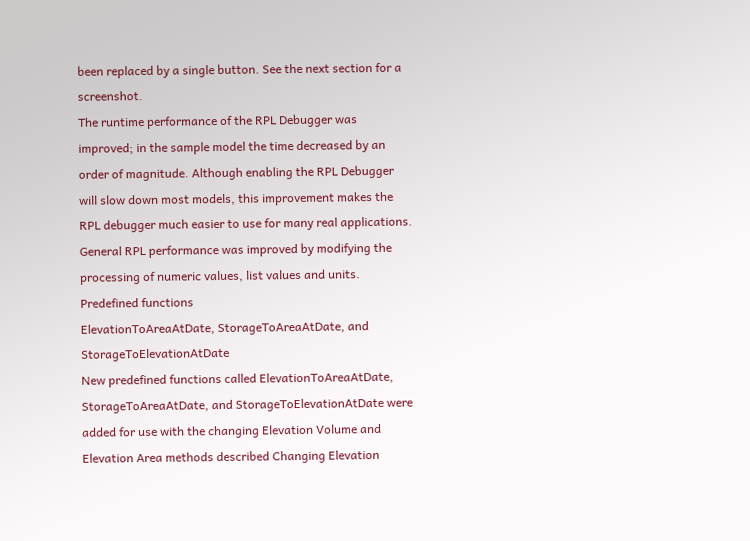been replaced by a single button. See the next section for a screenshot.
The runtime performance of the RPL Debugger was improved; in the sample model the time decreased by an order of magnitude. Although enabling the RPL Debugger will slow down most models, this improvement makes the RPL debugger much easier to use for many real applications.
General RPL performance was improved by modifying the processing of numeric values, list values and units.
Predefined functions
ElevationToAreaAtDate, StorageToAreaAtDate, and StorageToElevationAtDate
New predefined functions called ElevationToAreaAtDate, StorageToAreaAtDate, and StorageToElevationAtDate were added for use with the changing Elevation Volume and Elevation Area methods described Changing Elevation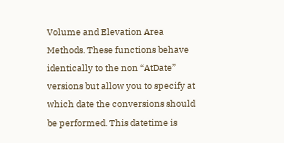Volume and Elevation Area Methods. These functions behave identically to the non “AtDate” versions but allow you to specify at which date the conversions should be performed. This datetime is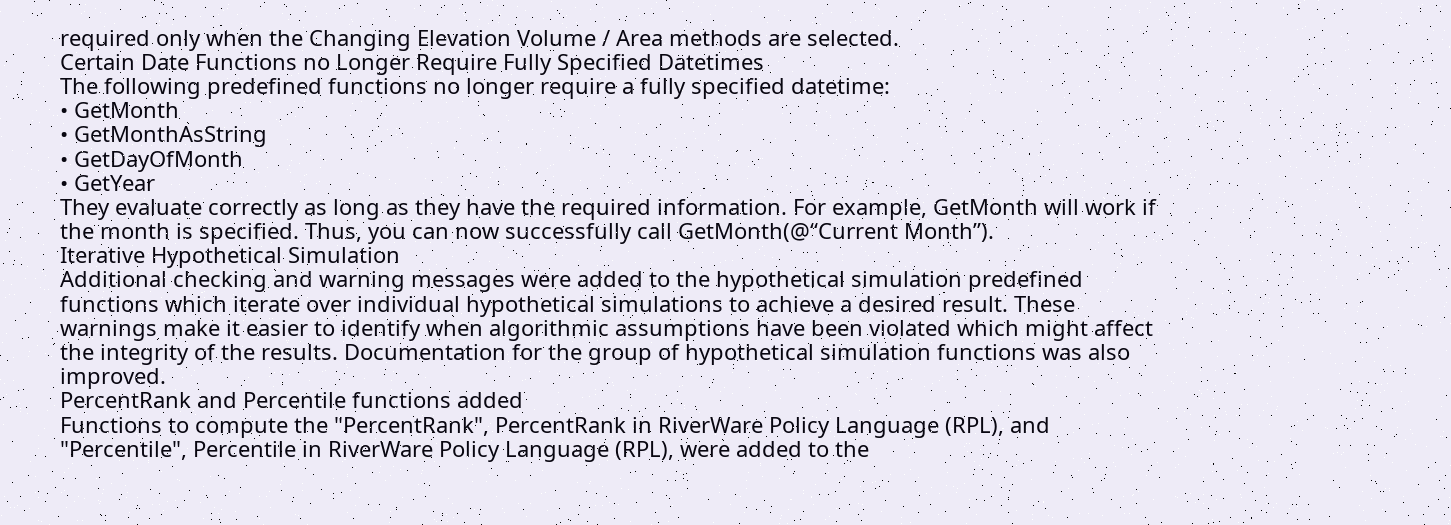required only when the Changing Elevation Volume / Area methods are selected.
Certain Date Functions no Longer Require Fully Specified Datetimes
The following predefined functions no longer require a fully specified datetime:
• GetMonth
• GetMonthAsString
• GetDayOfMonth
• GetYear
They evaluate correctly as long as they have the required information. For example, GetMonth will work if the month is specified. Thus, you can now successfully call GetMonth(@“Current Month”).
Iterative Hypothetical Simulation
Additional checking and warning messages were added to the hypothetical simulation predefined functions which iterate over individual hypothetical simulations to achieve a desired result. These warnings make it easier to identify when algorithmic assumptions have been violated which might affect the integrity of the results. Documentation for the group of hypothetical simulation functions was also improved.
PercentRank and Percentile functions added
Functions to compute the "PercentRank", PercentRank in RiverWare Policy Language (RPL), and "Percentile", Percentile in RiverWare Policy Language (RPL), were added to the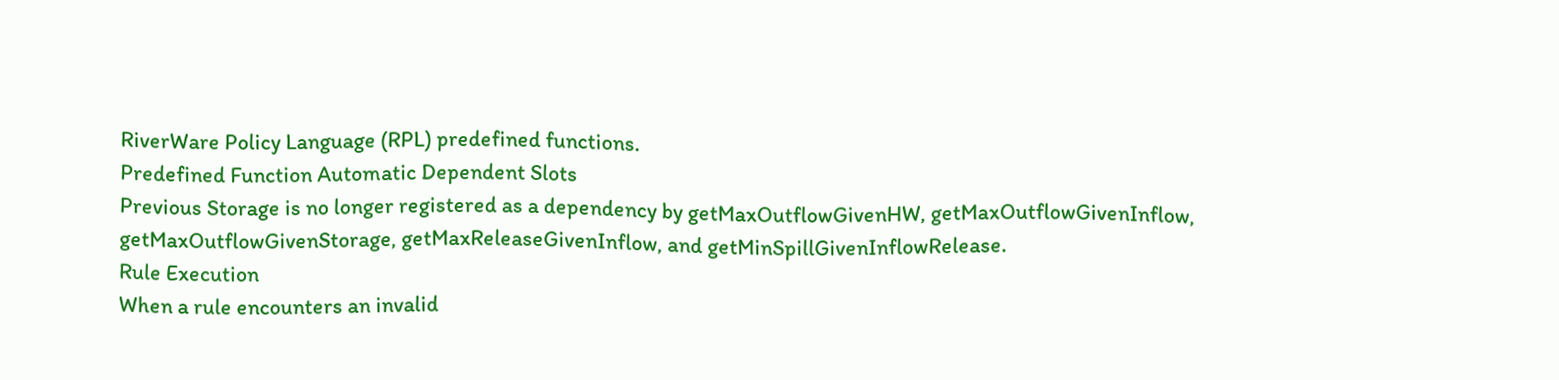RiverWare Policy Language (RPL) predefined functions.
Predefined Function Automatic Dependent Slots
Previous Storage is no longer registered as a dependency by getMaxOutflowGivenHW, getMaxOutflowGivenInflow, getMaxOutflowGivenStorage, getMaxReleaseGivenInflow, and getMinSpillGivenInflowRelease.
Rule Execution
When a rule encounters an invalid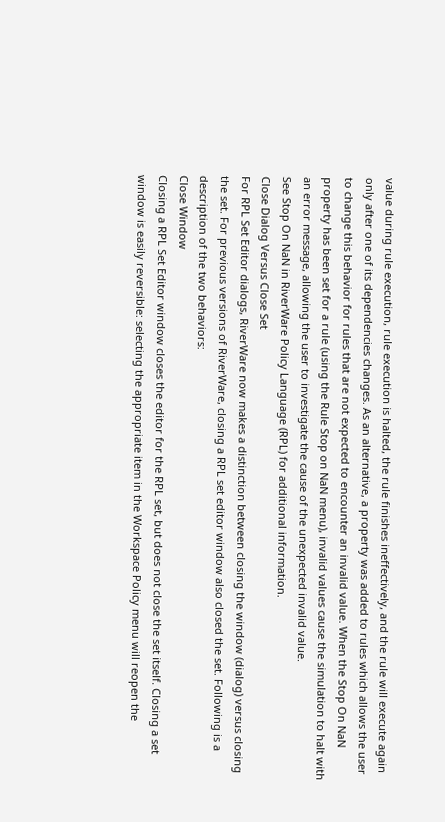value during rule execution, rule execution is halted, the rule finishes ineffectively, and the rule will execute again only after one of its dependencies changes. As an alternative, a property was added to rules which allows the user to change this behavior for rules that are not expected to encounter an invalid value. When the Stop On NaN property has been set for a rule (using the Rule Stop on NaN menu), invalid values cause the simulation to halt with an error message, allowing the user to investigate the cause of the unexpected invalid value.
See Stop On NaN in RiverWare Policy Language (RPL) for additional information.
Close Dialog Versus Close Set
For RPL Set Editor dialogs, RiverWare now makes a distinction between closing the window (dialog) versus closing the set. For previous versions of RiverWare, closing a RPL set editor window also closed the set. Following is a description of the two behaviors:
Close Window
Closing a RPL Set Editor window closes the editor for the RPL set, but does not close the set itself. Closing a set window is easily reversible: selecting the appropriate item in the Workspace Policy menu will reopen the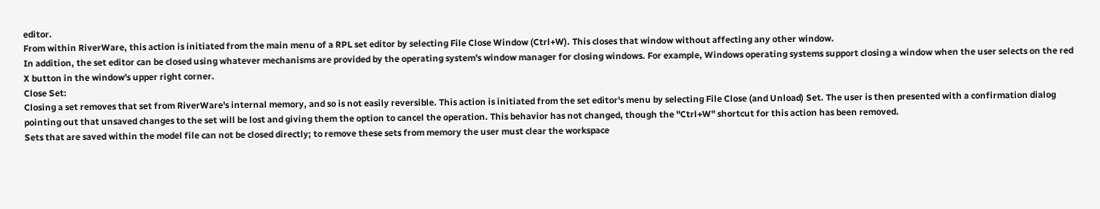editor.
From within RiverWare, this action is initiated from the main menu of a RPL set editor by selecting File Close Window (Ctrl+W). This closes that window without affecting any other window.
In addition, the set editor can be closed using whatever mechanisms are provided by the operating system's window manager for closing windows. For example, Windows operating systems support closing a window when the user selects on the red X button in the window's upper right corner.
Close Set:
Closing a set removes that set from RiverWare's internal memory, and so is not easily reversible. This action is initiated from the set editor's menu by selecting File Close (and Unload) Set. The user is then presented with a confirmation dialog pointing out that unsaved changes to the set will be lost and giving them the option to cancel the operation. This behavior has not changed, though the "Ctrl+W" shortcut for this action has been removed.
Sets that are saved within the model file can not be closed directly; to remove these sets from memory the user must clear the workspace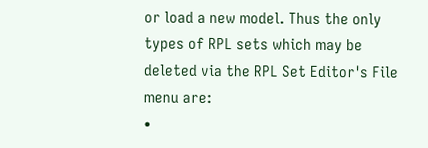or load a new model. Thus the only types of RPL sets which may be deleted via the RPL Set Editor's File menu are:
•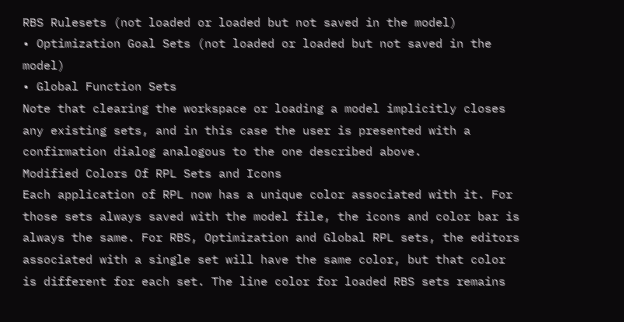RBS Rulesets (not loaded or loaded but not saved in the model)
• Optimization Goal Sets (not loaded or loaded but not saved in the model)
• Global Function Sets
Note that clearing the workspace or loading a model implicitly closes any existing sets, and in this case the user is presented with a confirmation dialog analogous to the one described above.
Modified Colors Of RPL Sets and Icons
Each application of RPL now has a unique color associated with it. For those sets always saved with the model file, the icons and color bar is always the same. For RBS, Optimization and Global RPL sets, the editors associated with a single set will have the same color, but that color is different for each set. The line color for loaded RBS sets remains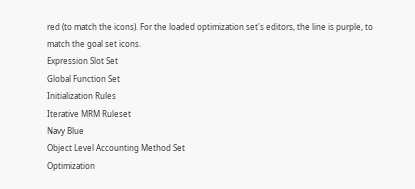red (to match the icons). For the loaded optimization set's editors, the line is purple, to match the goal set icons.
Expression Slot Set
Global Function Set
Initialization Rules
Iterative MRM Ruleset
Navy Blue
Object Level Accounting Method Set
Optimization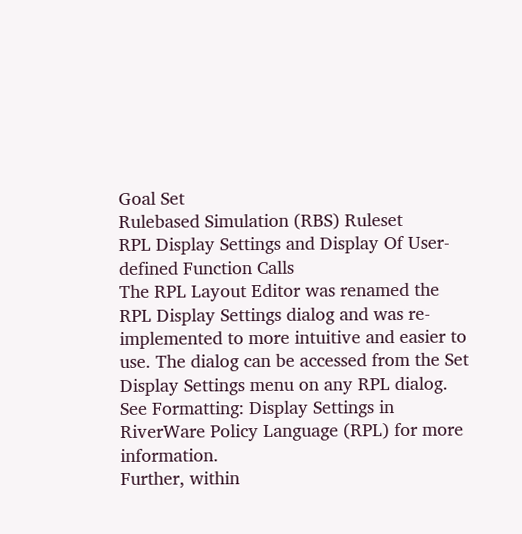Goal Set
Rulebased Simulation (RBS) Ruleset
RPL Display Settings and Display Of User-defined Function Calls
The RPL Layout Editor was renamed the RPL Display Settings dialog and was re-implemented to more intuitive and easier to use. The dialog can be accessed from the Set Display Settings menu on any RPL dialog. See Formatting: Display Settings in RiverWare Policy Language (RPL) for more information.
Further, within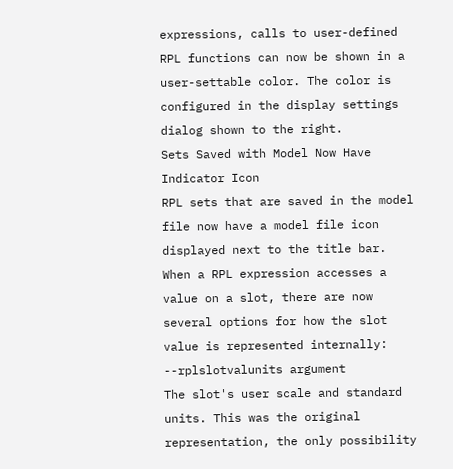expressions, calls to user-defined RPL functions can now be shown in a user-settable color. The color is configured in the display settings dialog shown to the right.
Sets Saved with Model Now Have Indicator Icon
RPL sets that are saved in the model file now have a model file icon displayed next to the title bar.
When a RPL expression accesses a value on a slot, there are now several options for how the slot value is represented internally:
--rplslotvalunits argument
The slot's user scale and standard units. This was the original representation, the only possibility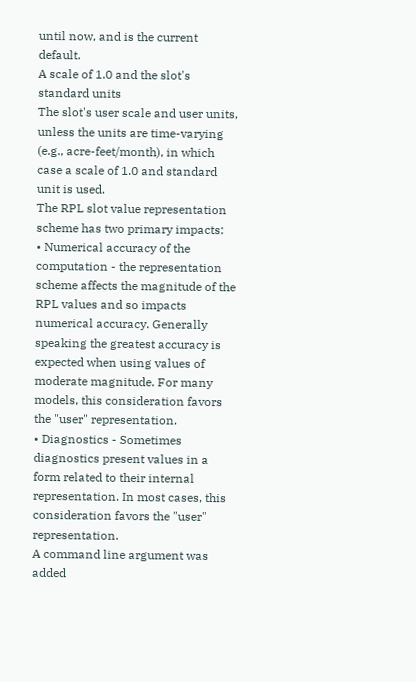until now, and is the current default.
A scale of 1.0 and the slot's standard units
The slot's user scale and user units, unless the units are time-varying (e.g., acre-feet/month), in which case a scale of 1.0 and standard unit is used.
The RPL slot value representation scheme has two primary impacts:
• Numerical accuracy of the computation - the representation scheme affects the magnitude of the RPL values and so impacts numerical accuracy. Generally speaking the greatest accuracy is expected when using values of moderate magnitude. For many models, this consideration favors the "user" representation.
• Diagnostics - Sometimes diagnostics present values in a form related to their internal representation. In most cases, this consideration favors the "user" representation.
A command line argument was added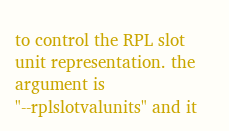to control the RPL slot unit representation. the argument is "--rplslotvalunits" and it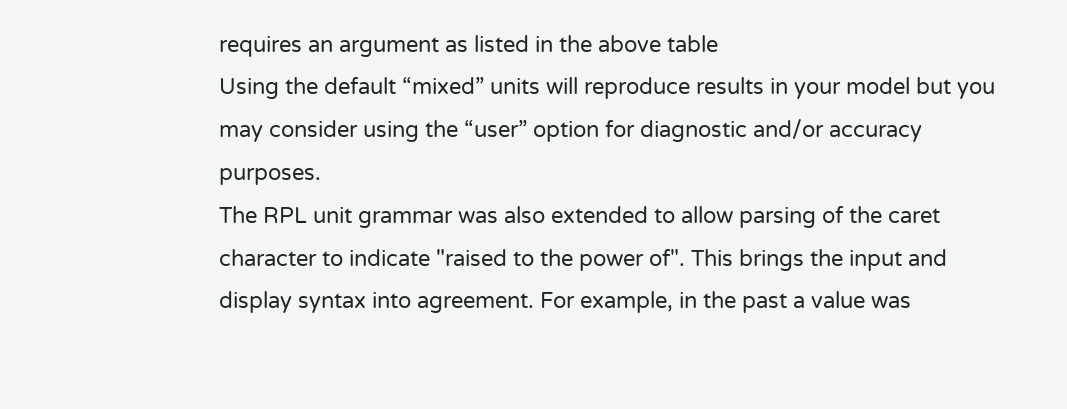requires an argument as listed in the above table
Using the default “mixed” units will reproduce results in your model but you may consider using the “user” option for diagnostic and/or accuracy purposes.
The RPL unit grammar was also extended to allow parsing of the caret character to indicate "raised to the power of". This brings the input and display syntax into agreement. For example, in the past a value was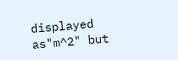displayed as"m^2" but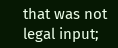that was not legal input;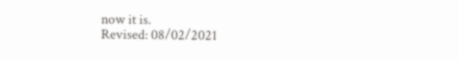now it is.
Revised: 08/02/2021